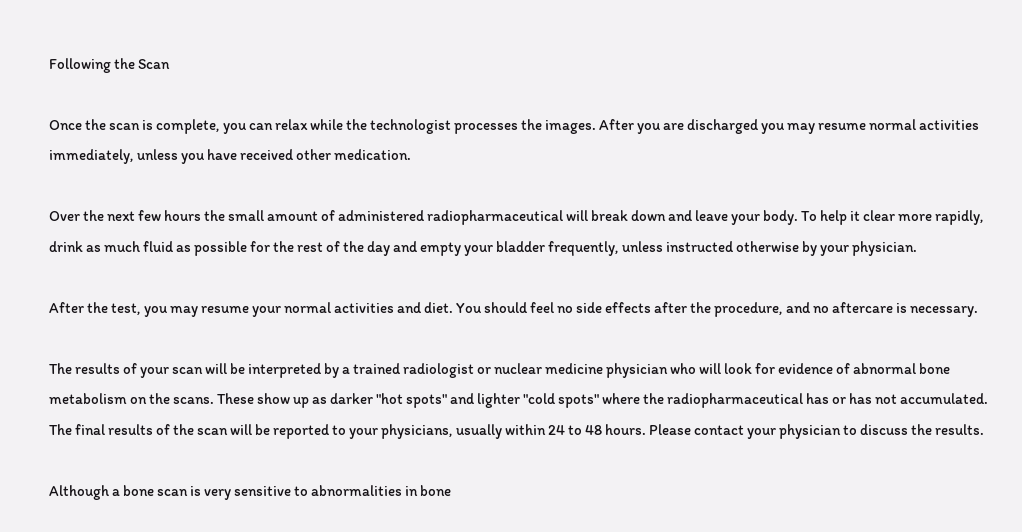Following the Scan

Once the scan is complete, you can relax while the technologist processes the images. After you are discharged you may resume normal activities immediately, unless you have received other medication.

Over the next few hours the small amount of administered radiopharmaceutical will break down and leave your body. To help it clear more rapidly, drink as much fluid as possible for the rest of the day and empty your bladder frequently, unless instructed otherwise by your physician.

After the test, you may resume your normal activities and diet. You should feel no side effects after the procedure, and no aftercare is necessary.

The results of your scan will be interpreted by a trained radiologist or nuclear medicine physician who will look for evidence of abnormal bone metabolism on the scans. These show up as darker "hot spots" and lighter "cold spots" where the radiopharmaceutical has or has not accumulated. The final results of the scan will be reported to your physicians, usually within 24 to 48 hours. Please contact your physician to discuss the results.

Although a bone scan is very sensitive to abnormalities in bone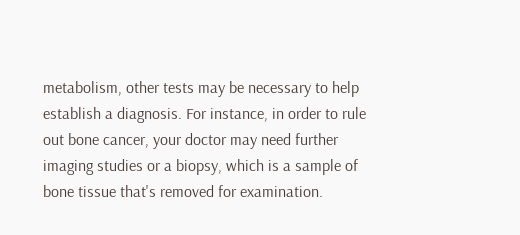metabolism, other tests may be necessary to help establish a diagnosis. For instance, in order to rule out bone cancer, your doctor may need further imaging studies or a biopsy, which is a sample of bone tissue that's removed for examination.